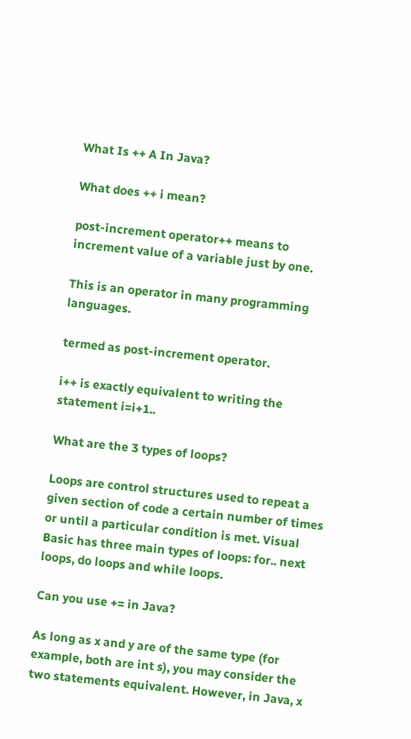What Is ++ A In Java?

What does ++ i mean?

post-increment operator++ means to increment value of a variable just by one.

This is an operator in many programming languages.

termed as post-increment operator.

i++ is exactly equivalent to writing the statement i=i+1..

What are the 3 types of loops?

Loops are control structures used to repeat a given section of code a certain number of times or until a particular condition is met. Visual Basic has three main types of loops: for.. next loops, do loops and while loops.

Can you use += in Java?

As long as x and y are of the same type (for example, both are int s), you may consider the two statements equivalent. However, in Java, x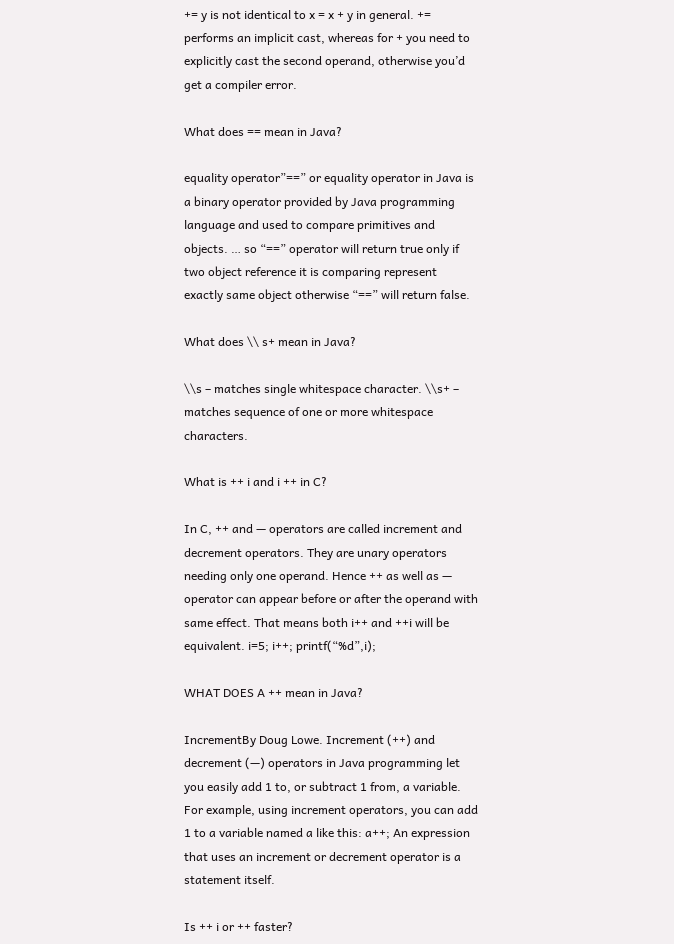+= y is not identical to x = x + y in general. += performs an implicit cast, whereas for + you need to explicitly cast the second operand, otherwise you’d get a compiler error.

What does == mean in Java?

equality operator”==” or equality operator in Java is a binary operator provided by Java programming language and used to compare primitives and objects. … so “==” operator will return true only if two object reference it is comparing represent exactly same object otherwise “==” will return false.

What does \\ s+ mean in Java?

\\s – matches single whitespace character. \\s+ – matches sequence of one or more whitespace characters.

What is ++ i and i ++ in C?

In C, ++ and — operators are called increment and decrement operators. They are unary operators needing only one operand. Hence ++ as well as — operator can appear before or after the operand with same effect. That means both i++ and ++i will be equivalent. i=5; i++; printf(“%d”,i);

WHAT DOES A ++ mean in Java?

IncrementBy Doug Lowe. Increment (++) and decrement (—) operators in Java programming let you easily add 1 to, or subtract 1 from, a variable. For example, using increment operators, you can add 1 to a variable named a like this: a++; An expression that uses an increment or decrement operator is a statement itself.

Is ++ i or ++ faster?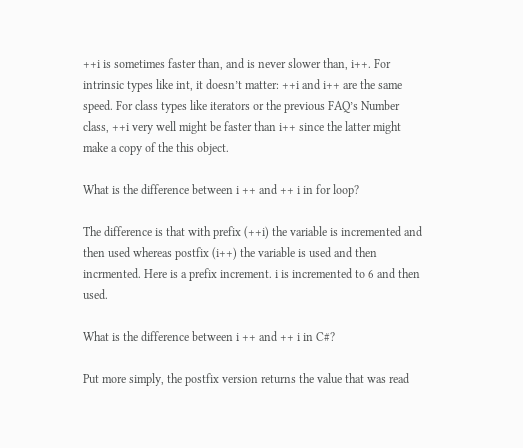++i is sometimes faster than, and is never slower than, i++. For intrinsic types like int, it doesn’t matter: ++i and i++ are the same speed. For class types like iterators or the previous FAQ’s Number class, ++i very well might be faster than i++ since the latter might make a copy of the this object.

What is the difference between i ++ and ++ i in for loop?

The difference is that with prefix (++i) the variable is incremented and then used whereas postfix (i++) the variable is used and then incrmented. Here is a prefix increment. i is incremented to 6 and then used.

What is the difference between i ++ and ++ i in C#?

Put more simply, the postfix version returns the value that was read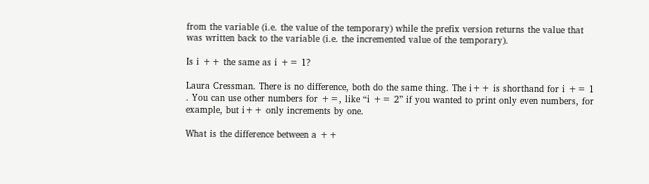from the variable (i.e. the value of the temporary) while the prefix version returns the value that was written back to the variable (i.e. the incremented value of the temporary).

Is i ++ the same as i += 1?

Laura Cressman. There is no difference, both do the same thing. The i++ is shorthand for i += 1 . You can use other numbers for +=, like “i += 2” if you wanted to print only even numbers, for example, but i++ only increments by one.

What is the difference between a ++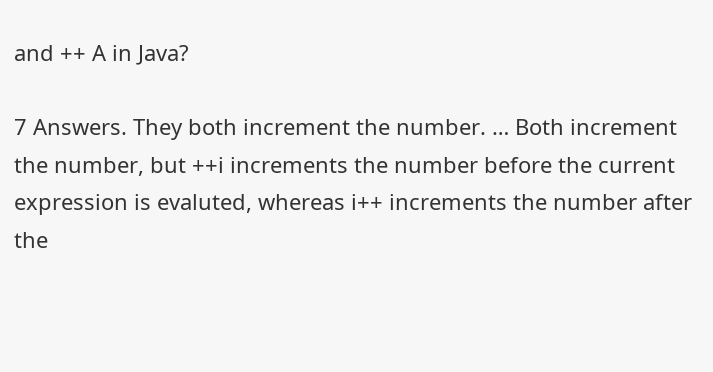and ++ A in Java?

7 Answers. They both increment the number. … Both increment the number, but ++i increments the number before the current expression is evaluted, whereas i++ increments the number after the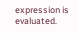expression is evaluated.